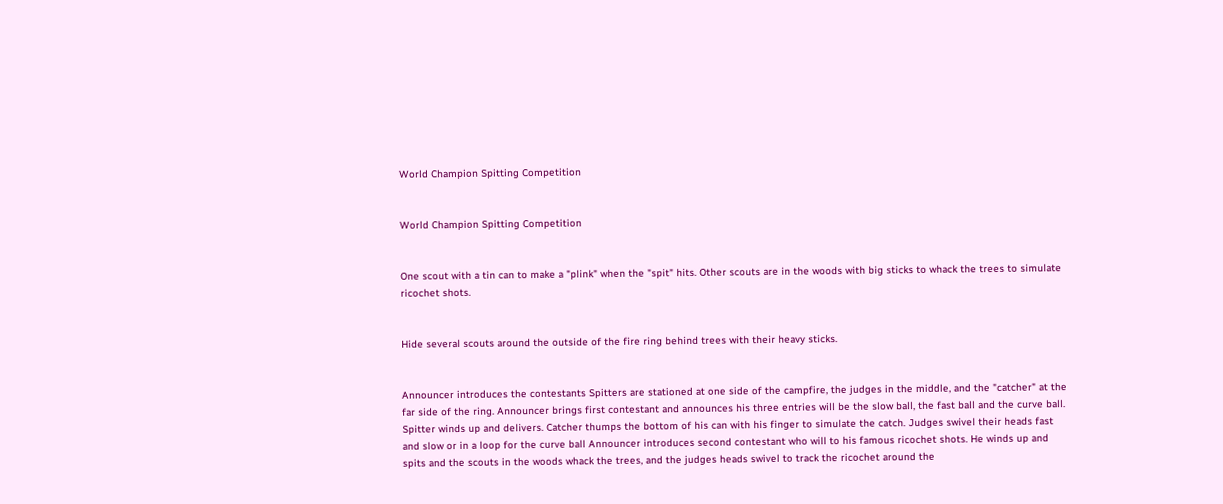World Champion Spitting Competition


World Champion Spitting Competition


One scout with a tin can to make a "plink" when the "spit" hits. Other scouts are in the woods with big sticks to whack the trees to simulate ricochet shots.


Hide several scouts around the outside of the fire ring behind trees with their heavy sticks.


Announcer introduces the contestants Spitters are stationed at one side of the campfire, the judges in the middle, and the "catcher" at the far side of the ring. Announcer brings first contestant and announces his three entries will be the slow ball, the fast ball and the curve ball. Spitter winds up and delivers. Catcher thumps the bottom of his can with his finger to simulate the catch. Judges swivel their heads fast and slow or in a loop for the curve ball Announcer introduces second contestant who will to his famous ricochet shots. He winds up and spits and the scouts in the woods whack the trees, and the judges heads swivel to track the ricochet around the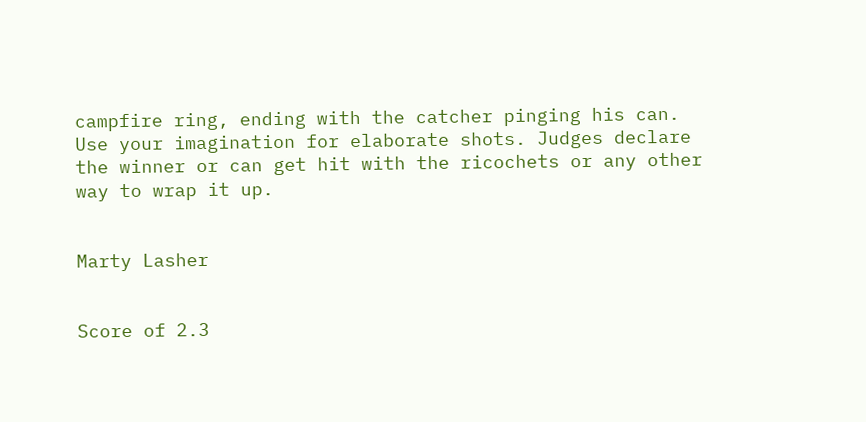campfire ring, ending with the catcher pinging his can. Use your imagination for elaborate shots. Judges declare the winner or can get hit with the ricochets or any other way to wrap it up.


Marty Lasher


Score of 2.3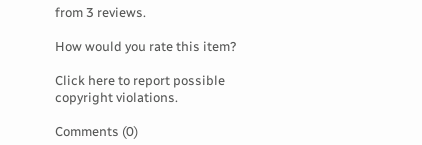from 3 reviews.

How would you rate this item?

Click here to report possible copyright violations.

Comments (0)